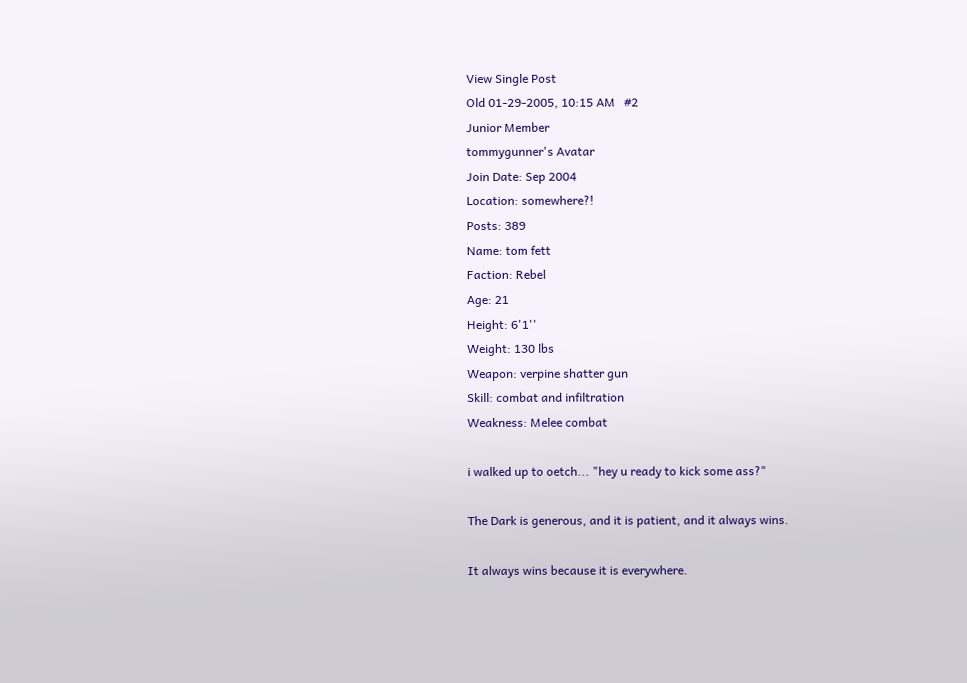View Single Post
Old 01-29-2005, 10:15 AM   #2
Junior Member
tommygunner's Avatar
Join Date: Sep 2004
Location: somewhere?!
Posts: 389
Name: tom fett
Faction: Rebel
Age: 21
Height: 6'1''
Weight: 130 lbs
Weapon: verpine shatter gun
Skill: combat and infiltration
Weakness: Melee combat

i walked up to oetch... "hey u ready to kick some ass?"

The Dark is generous, and it is patient, and it always wins.

It always wins because it is everywhere.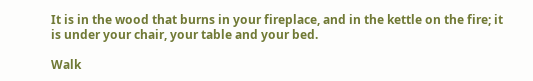It is in the wood that burns in your fireplace, and in the kettle on the fire; it is under your chair, your table and your bed.

Walk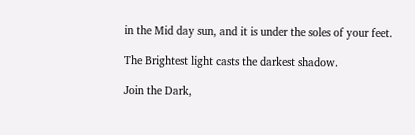in the Mid day sun, and it is under the soles of your feet.

The Brightest light casts the darkest shadow.

Join the Dark,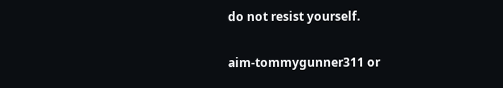do not resist yourself.

aim-tommygunner311 or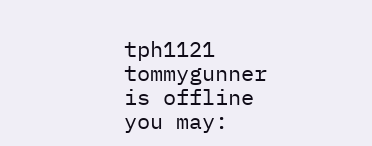tph1121
tommygunner is offline   you may: